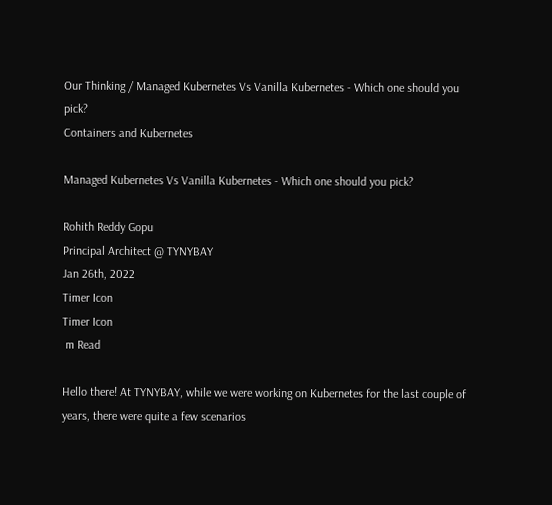Our Thinking / Managed Kubernetes Vs Vanilla Kubernetes - Which one should you pick?
Containers and Kubernetes

Managed Kubernetes Vs Vanilla Kubernetes - Which one should you pick?

Rohith Reddy Gopu
Principal Architect @ TYNYBAY
Jan 26th, 2022
Timer Icon
Timer Icon
 m Read

Hello there! At TYNYBAY, while we were working on Kubernetes for the last couple of years, there were quite a few scenarios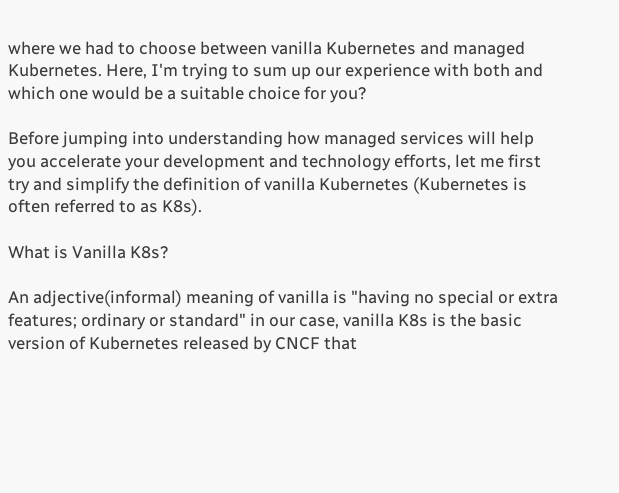where we had to choose between vanilla Kubernetes and managed Kubernetes. Here, I'm trying to sum up our experience with both and which one would be a suitable choice for you?

Before jumping into understanding how managed services will help you accelerate your development and technology efforts, let me first try and simplify the definition of vanilla Kubernetes (Kubernetes is often referred to as K8s).

What is Vanilla K8s?

An adjective(informal) meaning of vanilla is "having no special or extra features; ordinary or standard" in our case, vanilla K8s is the basic version of Kubernetes released by CNCF that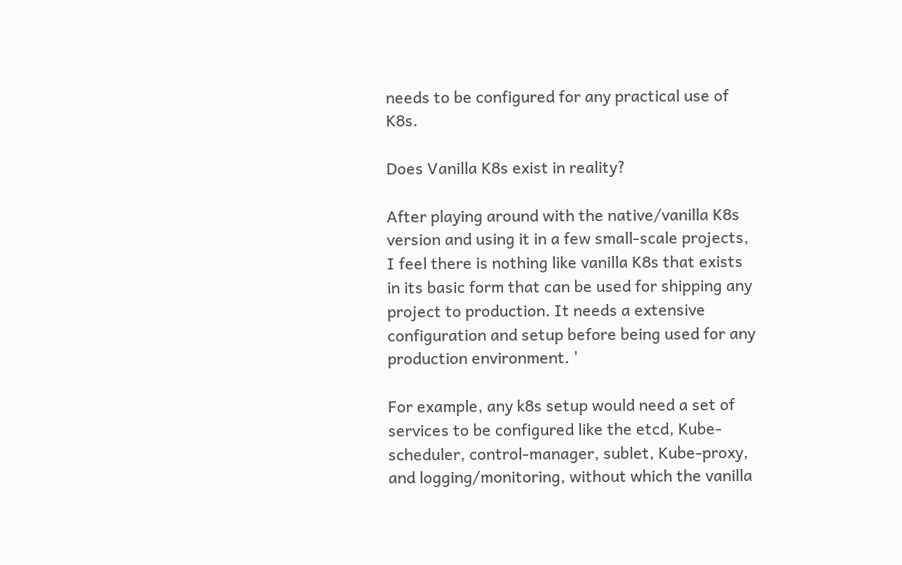needs to be configured for any practical use of K8s.

Does Vanilla K8s exist in reality?

After playing around with the native/vanilla K8s version and using it in a few small-scale projects, I feel there is nothing like vanilla K8s that exists in its basic form that can be used for shipping any project to production. It needs a extensive configuration and setup before being used for any production environment. '

For example, any k8s setup would need a set of services to be configured like the etcd, Kube-scheduler, control-manager, sublet, Kube-proxy, and logging/monitoring, without which the vanilla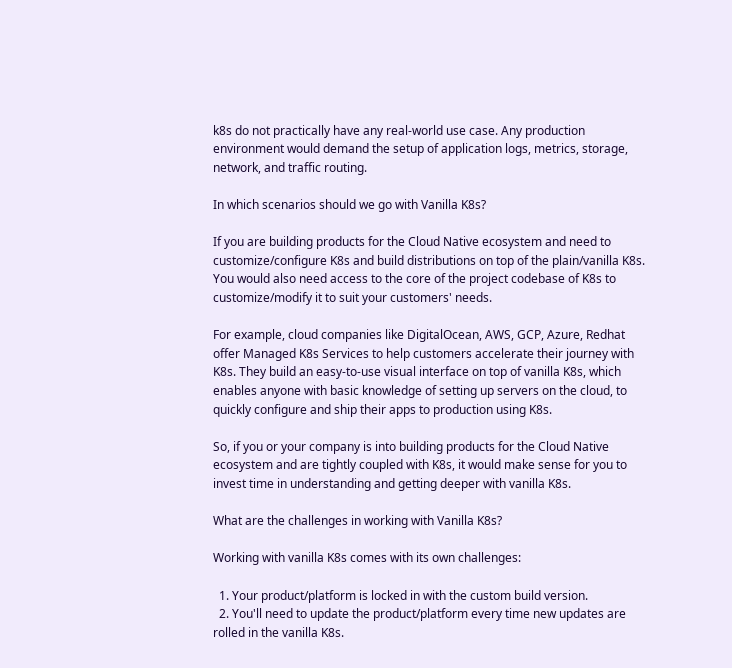k8s do not practically have any real-world use case. Any production environment would demand the setup of application logs, metrics, storage, network, and traffic routing.

In which scenarios should we go with Vanilla K8s?

If you are building products for the Cloud Native ecosystem and need to customize/configure K8s and build distributions on top of the plain/vanilla K8s. You would also need access to the core of the project codebase of K8s to customize/modify it to suit your customers' needs.

For example, cloud companies like DigitalOcean, AWS, GCP, Azure, Redhat offer Managed K8s Services to help customers accelerate their journey with K8s. They build an easy-to-use visual interface on top of vanilla K8s, which enables anyone with basic knowledge of setting up servers on the cloud, to quickly configure and ship their apps to production using K8s.

So, if you or your company is into building products for the Cloud Native ecosystem and are tightly coupled with K8s, it would make sense for you to invest time in understanding and getting deeper with vanilla K8s.

What are the challenges in working with Vanilla K8s?

Working with vanilla K8s comes with its own challenges:

  1. Your product/platform is locked in with the custom build version.
  2. You'll need to update the product/platform every time new updates are rolled in the vanilla K8s.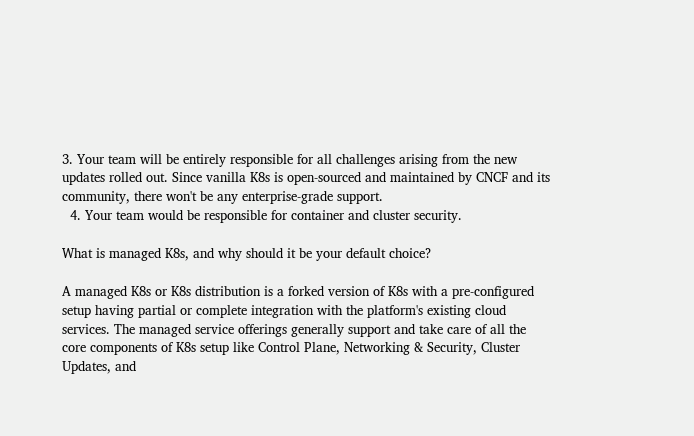3. Your team will be entirely responsible for all challenges arising from the new updates rolled out. Since vanilla K8s is open-sourced and maintained by CNCF and its community, there won't be any enterprise-grade support.
  4. Your team would be responsible for container and cluster security.

What is managed K8s, and why should it be your default choice?

A managed K8s or K8s distribution is a forked version of K8s with a pre-configured setup having partial or complete integration with the platform's existing cloud services. The managed service offerings generally support and take care of all the core components of K8s setup like Control Plane, Networking & Security, Cluster Updates, and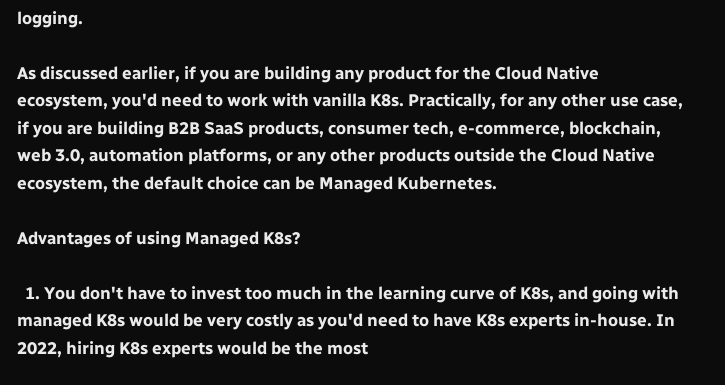logging.

As discussed earlier, if you are building any product for the Cloud Native ecosystem, you'd need to work with vanilla K8s. Practically, for any other use case, if you are building B2B SaaS products, consumer tech, e-commerce, blockchain, web 3.0, automation platforms, or any other products outside the Cloud Native ecosystem, the default choice can be Managed Kubernetes.

Advantages of using Managed K8s?

  1. You don't have to invest too much in the learning curve of K8s, and going with managed K8s would be very costly as you'd need to have K8s experts in-house. In 2022, hiring K8s experts would be the most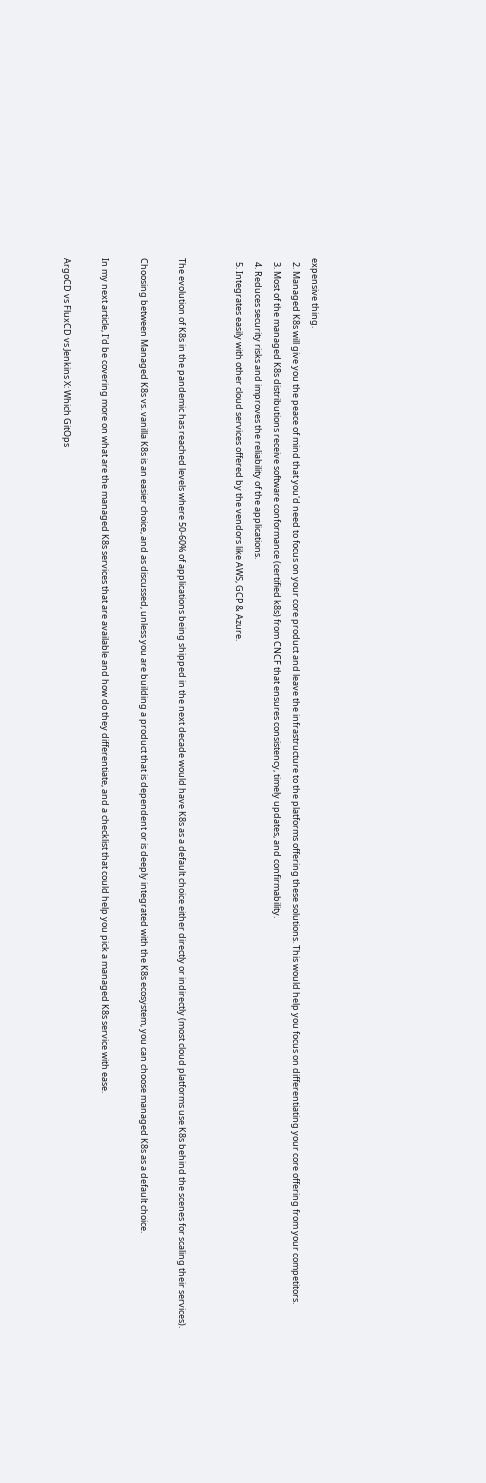expensive thing.
  2. Managed K8s will give you the peace of mind that you'd need to focus on your core product and leave the infrastructure to the platforms offering these solutions. This would help you focus on differentiating your core offering from your competitors.
  3. Most of the managed K8s distributions receive software conformance (certified k8s) from CNCF that ensures consistency, timely updates, and confirmability.
  4. Reduces security risks and improves the reliability of the applications.
  5. Integrates easily with other cloud services offered by the vendors like AWS, GCP & Azure.


The evolution of K8s in the pandemic has reached levels where 50-60% of applications being shipped in the next decade would have K8s as a default choice either directly or indirectly (most cloud platforms use K8s behind the scenes for scaling their services).

Choosing between Managed K8s vs. vanilla K8s is an easier choice, and as discussed, unless you are building a product that is dependent or is deeply integrated with the K8s ecosystem, you can choose managed K8s as a default choice.

In my next article, I'd be covering more on what are the managed K8s services that are available and how do they differentiate, and a checklist that could help you pick a managed K8s service with ease.

ArgoCD vs FluxCD vs Jenkins X: Which GitOps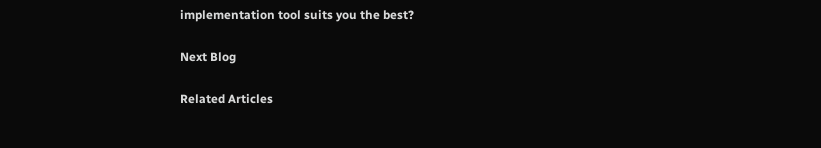implementation tool suits you the best?

Next Blog

Related Articles